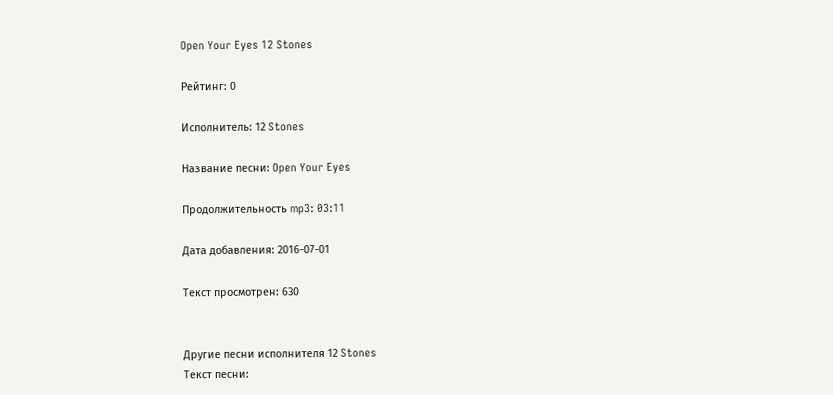Open Your Eyes 12 Stones

Рейтинг: 0

Исполнитель: 12 Stones

Название песни: Open Your Eyes

Продолжительность mp3: 03:11

Дата добавления: 2016-07-01

Текст просмотрен: 630


Другие песни исполнителя 12 Stones
Текст песни: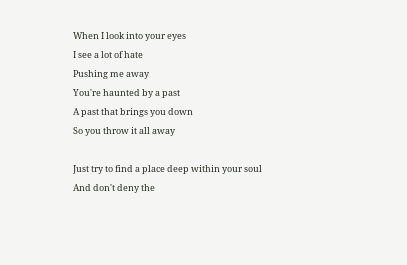When I look into your eyes
I see a lot of hate
Pushing me away
You're haunted by a past
A past that brings you down
So you throw it all away

Just try to find a place deep within your soul
And don't deny the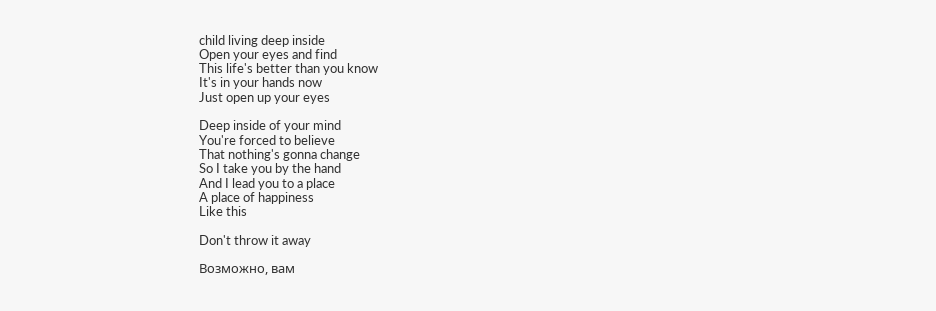child living deep inside
Open your eyes and find
This life's better than you know
It's in your hands now
Just open up your eyes

Deep inside of your mind
You're forced to believe
That nothing's gonna change
So I take you by the hand
And I lead you to a place
A place of happiness
Like this

Don't throw it away

Возможно, вам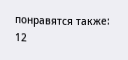понравятся также:
12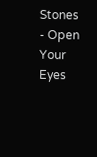Stones - Open Your Eyes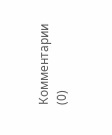Комментарии (0)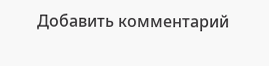Добавить комментарий